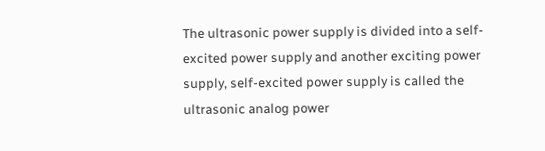The ultrasonic power supply is divided into a self-excited power supply and another exciting power supply, self-excited power supply is called the ultrasonic analog power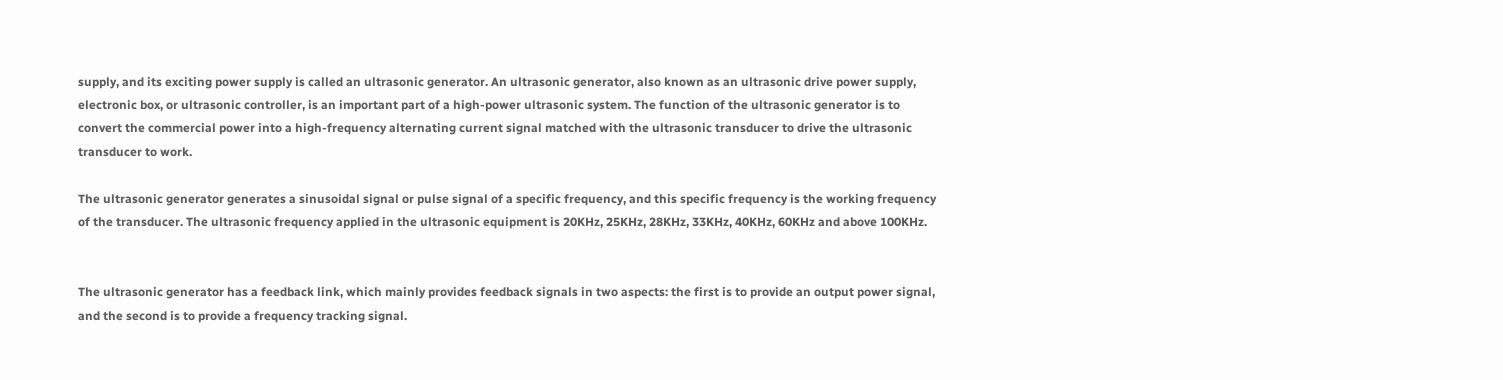supply, and its exciting power supply is called an ultrasonic generator. An ultrasonic generator, also known as an ultrasonic drive power supply, electronic box, or ultrasonic controller, is an important part of a high-power ultrasonic system. The function of the ultrasonic generator is to convert the commercial power into a high-frequency alternating current signal matched with the ultrasonic transducer to drive the ultrasonic transducer to work.

The ultrasonic generator generates a sinusoidal signal or pulse signal of a specific frequency, and this specific frequency is the working frequency of the transducer. The ultrasonic frequency applied in the ultrasonic equipment is 20KHz, 25KHz, 28KHz, 33KHz, 40KHz, 60KHz and above 100KHz.


The ultrasonic generator has a feedback link, which mainly provides feedback signals in two aspects: the first is to provide an output power signal, and the second is to provide a frequency tracking signal.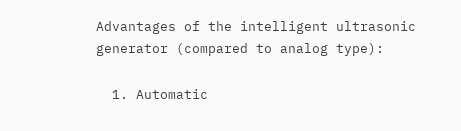Advantages of the intelligent ultrasonic generator (compared to analog type):

  1. Automatic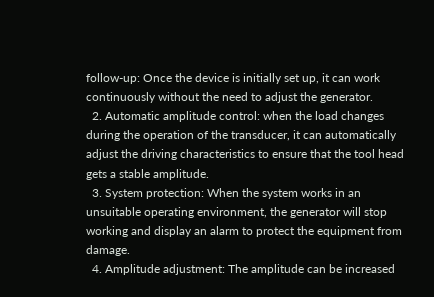follow-up: Once the device is initially set up, it can work continuously without the need to adjust the generator.
  2. Automatic amplitude control: when the load changes during the operation of the transducer, it can automatically adjust the driving characteristics to ensure that the tool head gets a stable amplitude.
  3. System protection: When the system works in an unsuitable operating environment, the generator will stop working and display an alarm to protect the equipment from damage.
  4. Amplitude adjustment: The amplitude can be increased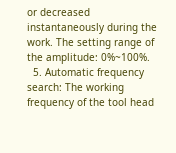or decreased instantaneously during the work. The setting range of the amplitude: 0%~100%.
  5. Automatic frequency search: The working frequency of the tool head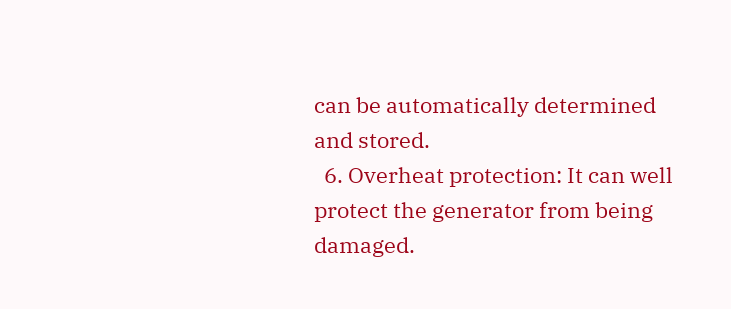can be automatically determined and stored.
  6. Overheat protection: It can well protect the generator from being damaged.